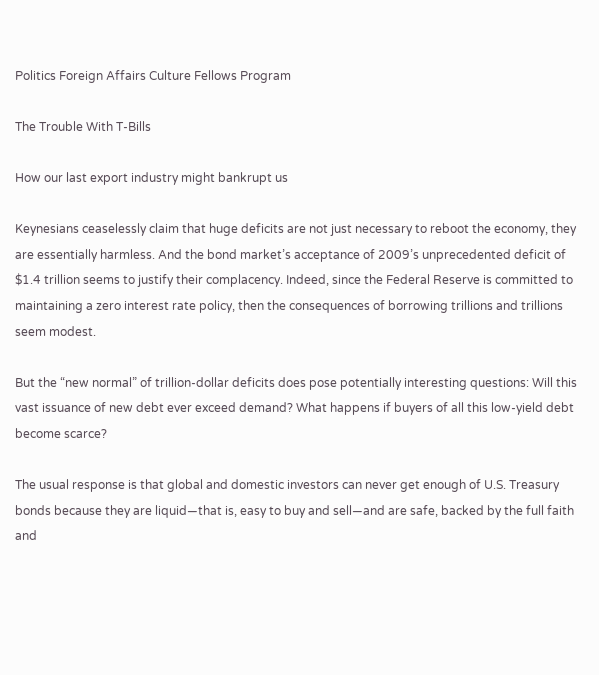Politics Foreign Affairs Culture Fellows Program

The Trouble With T-Bills

How our last export industry might bankrupt us

Keynesians ceaselessly claim that huge deficits are not just necessary to reboot the economy, they are essentially harmless. And the bond market’s acceptance of 2009’s unprecedented deficit of $1.4 trillion seems to justify their complacency. Indeed, since the Federal Reserve is committed to maintaining a zero interest rate policy, then the consequences of borrowing trillions and trillions seem modest.

But the “new normal” of trillion-dollar deficits does pose potentially interesting questions: Will this vast issuance of new debt ever exceed demand? What happens if buyers of all this low-yield debt become scarce?

The usual response is that global and domestic investors can never get enough of U.S. Treasury bonds because they are liquid—that is, easy to buy and sell—and are safe, backed by the full faith and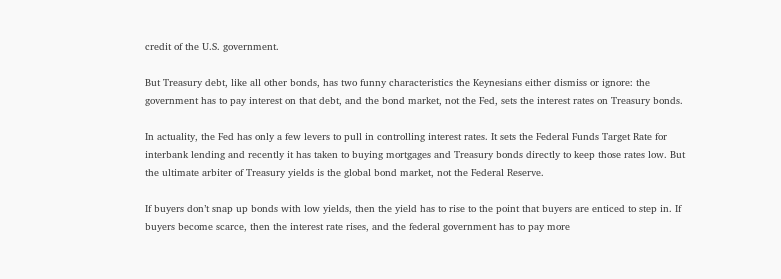credit of the U.S. government.

But Treasury debt, like all other bonds, has two funny characteristics the Keynesians either dismiss or ignore: the government has to pay interest on that debt, and the bond market, not the Fed, sets the interest rates on Treasury bonds.

In actuality, the Fed has only a few levers to pull in controlling interest rates. It sets the Federal Funds Target Rate for interbank lending and recently it has taken to buying mortgages and Treasury bonds directly to keep those rates low. But the ultimate arbiter of Treasury yields is the global bond market, not the Federal Reserve.

If buyers don’t snap up bonds with low yields, then the yield has to rise to the point that buyers are enticed to step in. If buyers become scarce, then the interest rate rises, and the federal government has to pay more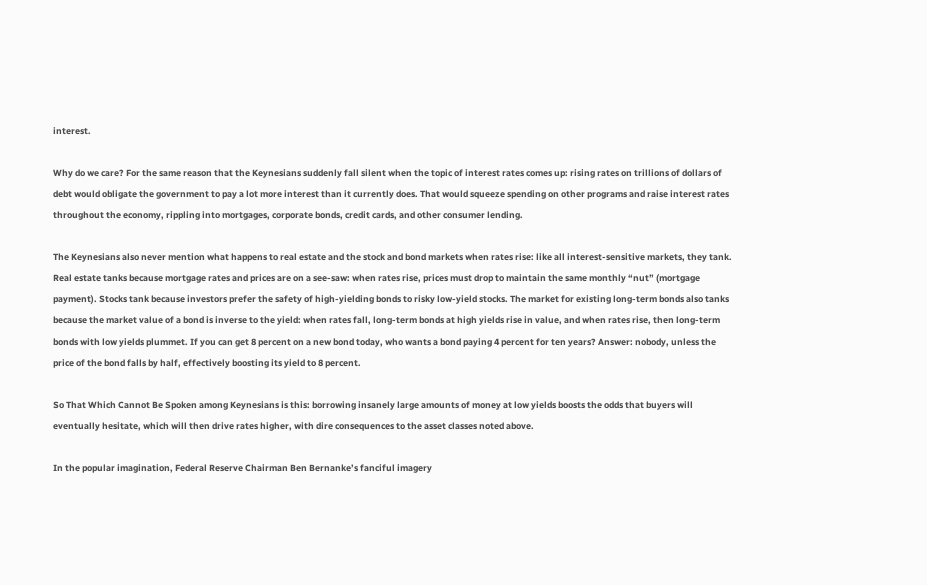interest.

Why do we care? For the same reason that the Keynesians suddenly fall silent when the topic of interest rates comes up: rising rates on trillions of dollars of debt would obligate the government to pay a lot more interest than it currently does. That would squeeze spending on other programs and raise interest rates throughout the economy, rippling into mortgages, corporate bonds, credit cards, and other consumer lending.

The Keynesians also never mention what happens to real estate and the stock and bond markets when rates rise: like all interest-sensitive markets, they tank. Real estate tanks because mortgage rates and prices are on a see-saw: when rates rise, prices must drop to maintain the same monthly “nut” (mortgage payment). Stocks tank because investors prefer the safety of high-yielding bonds to risky low-yield stocks. The market for existing long-term bonds also tanks because the market value of a bond is inverse to the yield: when rates fall, long-term bonds at high yields rise in value, and when rates rise, then long-term bonds with low yields plummet. If you can get 8 percent on a new bond today, who wants a bond paying 4 percent for ten years? Answer: nobody, unless the price of the bond falls by half, effectively boosting its yield to 8 percent.

So That Which Cannot Be Spoken among Keynesians is this: borrowing insanely large amounts of money at low yields boosts the odds that buyers will eventually hesitate, which will then drive rates higher, with dire consequences to the asset classes noted above.

In the popular imagination, Federal Reserve Chairman Ben Bernanke’s fanciful imagery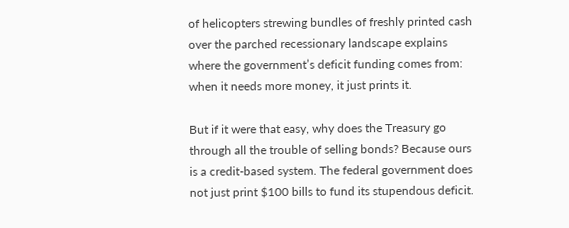of helicopters strewing bundles of freshly printed cash over the parched recessionary landscape explains where the government’s deficit funding comes from: when it needs more money, it just prints it.

But if it were that easy, why does the Treasury go through all the trouble of selling bonds? Because ours is a credit-based system. The federal government does not just print $100 bills to fund its stupendous deficit.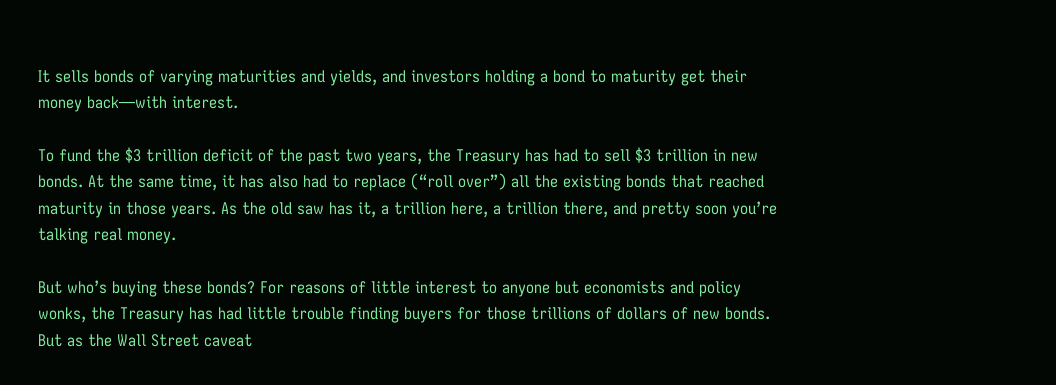It sells bonds of varying maturities and yields, and investors holding a bond to maturity get their money back—with interest.

To fund the $3 trillion deficit of the past two years, the Treasury has had to sell $3 trillion in new bonds. At the same time, it has also had to replace (“roll over”) all the existing bonds that reached maturity in those years. As the old saw has it, a trillion here, a trillion there, and pretty soon you’re talking real money.

But who’s buying these bonds? For reasons of little interest to anyone but economists and policy wonks, the Treasury has had little trouble finding buyers for those trillions of dollars of new bonds. But as the Wall Street caveat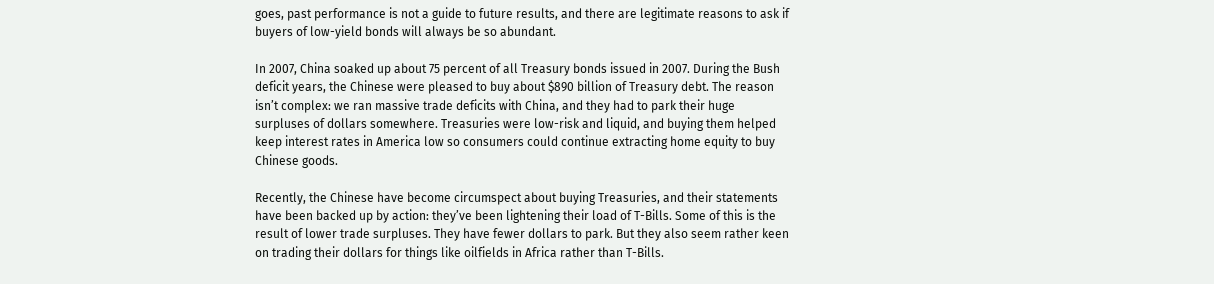goes, past performance is not a guide to future results, and there are legitimate reasons to ask if buyers of low-yield bonds will always be so abundant.

In 2007, China soaked up about 75 percent of all Treasury bonds issued in 2007. During the Bush deficit years, the Chinese were pleased to buy about $890 billion of Treasury debt. The reason isn’t complex: we ran massive trade deficits with China, and they had to park their huge surpluses of dollars somewhere. Treasuries were low-risk and liquid, and buying them helped keep interest rates in America low so consumers could continue extracting home equity to buy Chinese goods.

Recently, the Chinese have become circumspect about buying Treasuries, and their statements have been backed up by action: they’ve been lightening their load of T-Bills. Some of this is the result of lower trade surpluses. They have fewer dollars to park. But they also seem rather keen on trading their dollars for things like oilfields in Africa rather than T-Bills.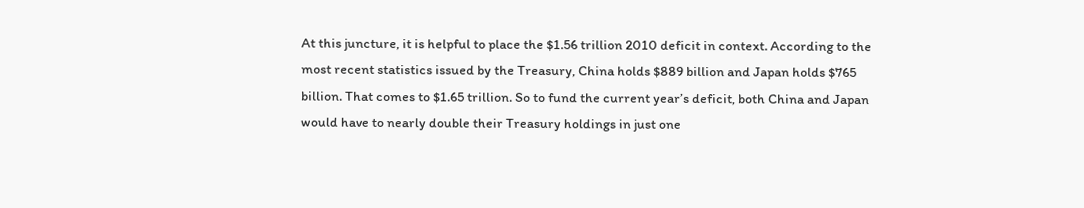At this juncture, it is helpful to place the $1.56 trillion 2010 deficit in context. According to the most recent statistics issued by the Treasury, China holds $889 billion and Japan holds $765 billion. That comes to $1.65 trillion. So to fund the current year’s deficit, both China and Japan would have to nearly double their Treasury holdings in just one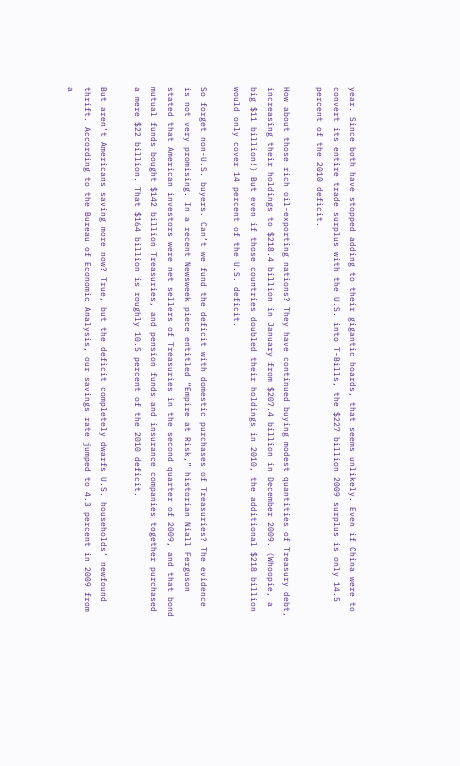year. Since both have stopped adding to their gigantic hoards, that seems unlikely. Even if China were to convert its entire trade surplus with the U.S. into T-Bills, the $227 billion 2009 surplus is only 14.5 percent of the 2010 deficit.

How about those rich oil-exporting nations? They have continued buying modest quantities of Treasury debt, increasing their holdings to $218.4 billion in January from $207.4 billion in December 2009. (Whoopie, a big $11 billion!) But even if those countries doubled their holdings in 2010, the additional $218 billion would only cover 14 percent of the U.S. deficit.

So forget non-U.S. buyers. Can’t we fund the deficit with domestic purchases of Treasuries? The evidence is not very promising. In a recent Newsweek piece entitled “Empire at Risk,” historian Niall Ferguson stated that American investors were net sellers of Treasuries in the second quarter of 2009, and that bond mutual funds bought $142 billion Treasuries, and pension funds and insurance companies together purchased a mere $22 billion. That $164 billion is roughly 10.5 percent of the 2010 deficit.

But aren’t Americans saving more now? True, but the deficit completely dwarfs U.S. households’ newfound thrift. According to the Bureau of Economic Analysis, our savings rate jumped to 4.3 percent in 2009 from a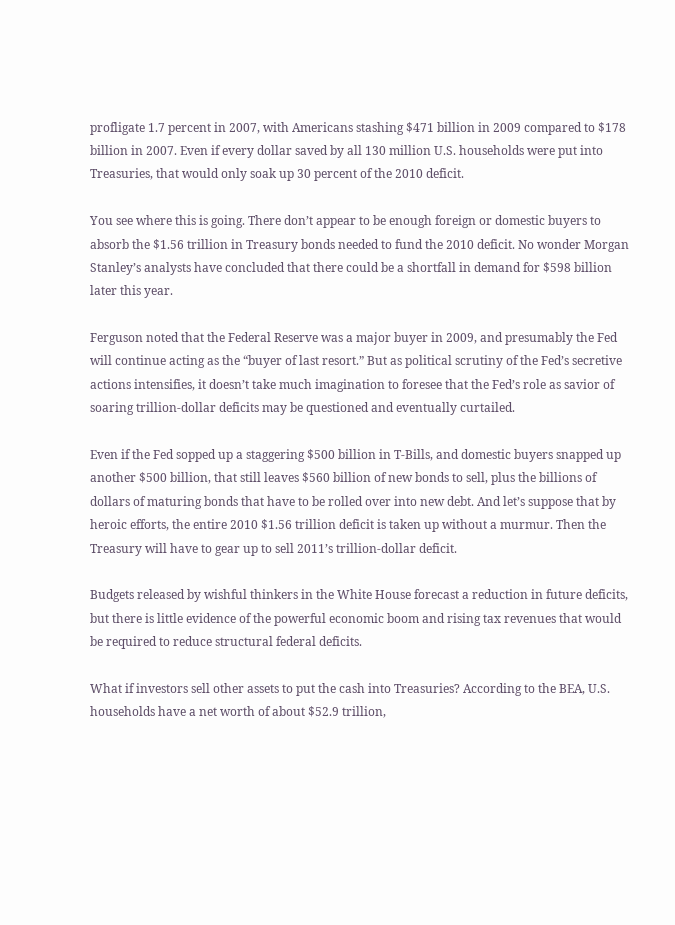profligate 1.7 percent in 2007, with Americans stashing $471 billion in 2009 compared to $178 billion in 2007. Even if every dollar saved by all 130 million U.S. households were put into Treasuries, that would only soak up 30 percent of the 2010 deficit.

You see where this is going. There don’t appear to be enough foreign or domestic buyers to absorb the $1.56 trillion in Treasury bonds needed to fund the 2010 deficit. No wonder Morgan Stanley’s analysts have concluded that there could be a shortfall in demand for $598 billion later this year.

Ferguson noted that the Federal Reserve was a major buyer in 2009, and presumably the Fed will continue acting as the “buyer of last resort.” But as political scrutiny of the Fed’s secretive actions intensifies, it doesn’t take much imagination to foresee that the Fed’s role as savior of soaring trillion-dollar deficits may be questioned and eventually curtailed.

Even if the Fed sopped up a staggering $500 billion in T-Bills, and domestic buyers snapped up another $500 billion, that still leaves $560 billion of new bonds to sell, plus the billions of dollars of maturing bonds that have to be rolled over into new debt. And let’s suppose that by heroic efforts, the entire 2010 $1.56 trillion deficit is taken up without a murmur. Then the Treasury will have to gear up to sell 2011’s trillion-dollar deficit.

Budgets released by wishful thinkers in the White House forecast a reduction in future deficits, but there is little evidence of the powerful economic boom and rising tax revenues that would be required to reduce structural federal deficits.

What if investors sell other assets to put the cash into Treasuries? According to the BEA, U.S. households have a net worth of about $52.9 trillion,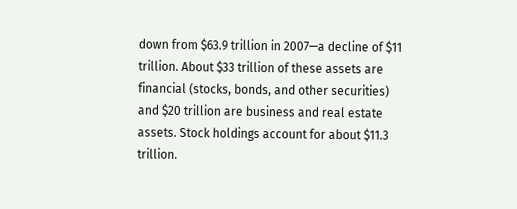down from $63.9 trillion in 2007—a decline of $11 trillion. About $33 trillion of these assets are financial (stocks, bonds, and other securities) and $20 trillion are business and real estate assets. Stock holdings account for about $11.3 trillion.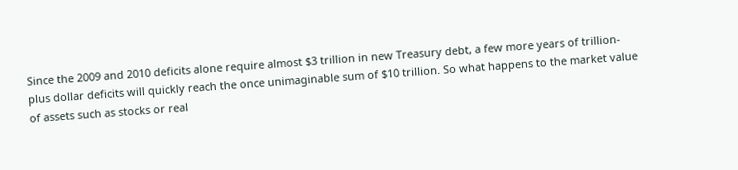Since the 2009 and 2010 deficits alone require almost $3 trillion in new Treasury debt, a few more years of trillion-plus dollar deficits will quickly reach the once unimaginable sum of $10 trillion. So what happens to the market value of assets such as stocks or real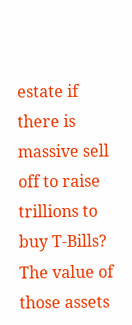estate if there is massive sell off to raise trillions to buy T-Bills? The value of those assets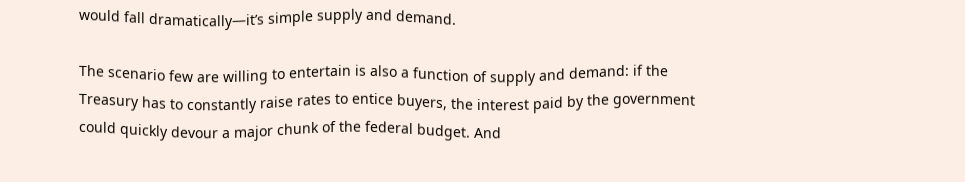would fall dramatically—it’s simple supply and demand.

The scenario few are willing to entertain is also a function of supply and demand: if the Treasury has to constantly raise rates to entice buyers, the interest paid by the government could quickly devour a major chunk of the federal budget. And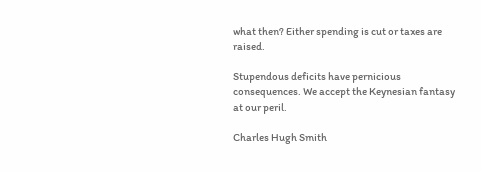what then? Either spending is cut or taxes are raised.

Stupendous deficits have pernicious consequences. We accept the Keynesian fantasy at our peril.

Charles Hugh Smith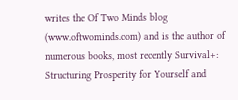writes the Of Two Minds blog (www.oftwominds.com) and is the author of numerous books, most recently Survival+: Structuring Prosperity for Yourself and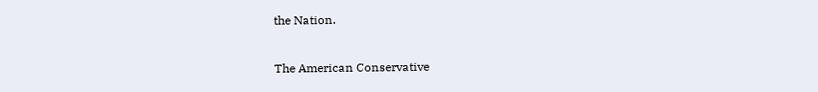the Nation.

The American Conservative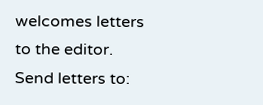welcomes letters to the editor.
Send letters to: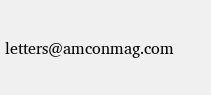letters@amconmag.com